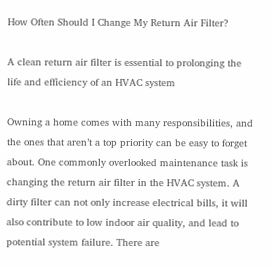How Often Should I Change My Return Air Filter?

A clean return air filter is essential to prolonging the life and efficiency of an HVAC system

Owning a home comes with many responsibilities, and the ones that aren’t a top priority can be easy to forget about. One commonly overlooked maintenance task is changing the return air filter in the HVAC system. A dirty filter can not only increase electrical bills, it will also contribute to low indoor air quality, and lead to potential system failure. There are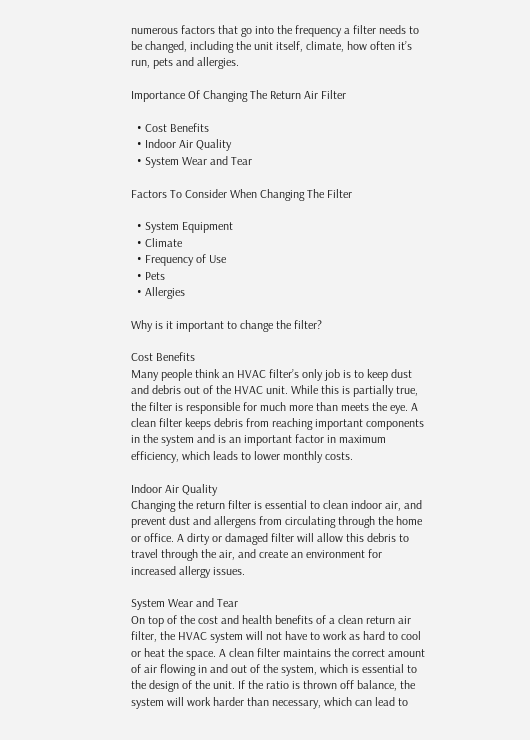numerous factors that go into the frequency a filter needs to be changed, including the unit itself, climate, how often it’s run, pets and allergies.

Importance Of Changing The Return Air Filter

  • Cost Benefits
  • Indoor Air Quality
  • System Wear and Tear

Factors To Consider When Changing The Filter

  • System Equipment
  • Climate
  • Frequency of Use
  • Pets
  • Allergies

Why is it important to change the filter?

Cost Benefits
Many people think an HVAC filter’s only job is to keep dust and debris out of the HVAC unit. While this is partially true, the filter is responsible for much more than meets the eye. A clean filter keeps debris from reaching important components in the system and is an important factor in maximum efficiency, which leads to lower monthly costs.

Indoor Air Quality
Changing the return filter is essential to clean indoor air, and prevent dust and allergens from circulating through the home or office. A dirty or damaged filter will allow this debris to travel through the air, and create an environment for increased allergy issues.

System Wear and Tear
On top of the cost and health benefits of a clean return air filter, the HVAC system will not have to work as hard to cool or heat the space. A clean filter maintains the correct amount of air flowing in and out of the system, which is essential to the design of the unit. If the ratio is thrown off balance, the system will work harder than necessary, which can lead to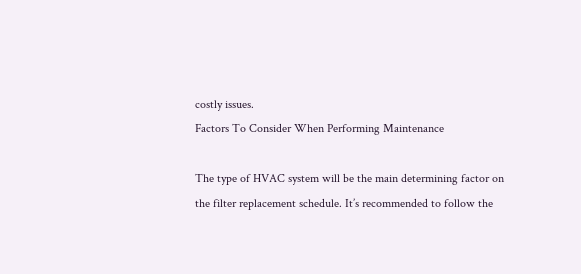costly issues.
Factors To Consider When Performing Maintenance

The type of HVAC system will be the main determining factor on the filter replacement schedule. It’s recommended to follow the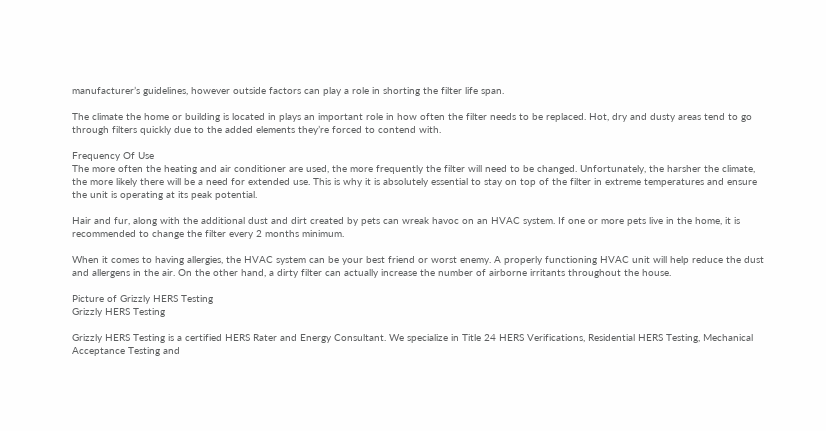manufacturer’s guidelines, however outside factors can play a role in shorting the filter life span.

The climate the home or building is located in plays an important role in how often the filter needs to be replaced. Hot, dry and dusty areas tend to go through filters quickly due to the added elements they’re forced to contend with.

Frequency Of Use
The more often the heating and air conditioner are used, the more frequently the filter will need to be changed. Unfortunately, the harsher the climate, the more likely there will be a need for extended use. This is why it is absolutely essential to stay on top of the filter in extreme temperatures and ensure the unit is operating at its peak potential.

Hair and fur, along with the additional dust and dirt created by pets can wreak havoc on an HVAC system. If one or more pets live in the home, it is recommended to change the filter every 2 months minimum.

When it comes to having allergies, the HVAC system can be your best friend or worst enemy. A properly functioning HVAC unit will help reduce the dust and allergens in the air. On the other hand, a dirty filter can actually increase the number of airborne irritants throughout the house.

Picture of Grizzly HERS Testing
Grizzly HERS Testing

Grizzly HERS Testing is a certified HERS Rater and Energy Consultant. We specialize in Title 24 HERS Verifications, Residential HERS Testing, Mechanical Acceptance Testing and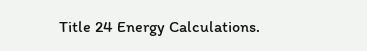Title 24 Energy Calculations.